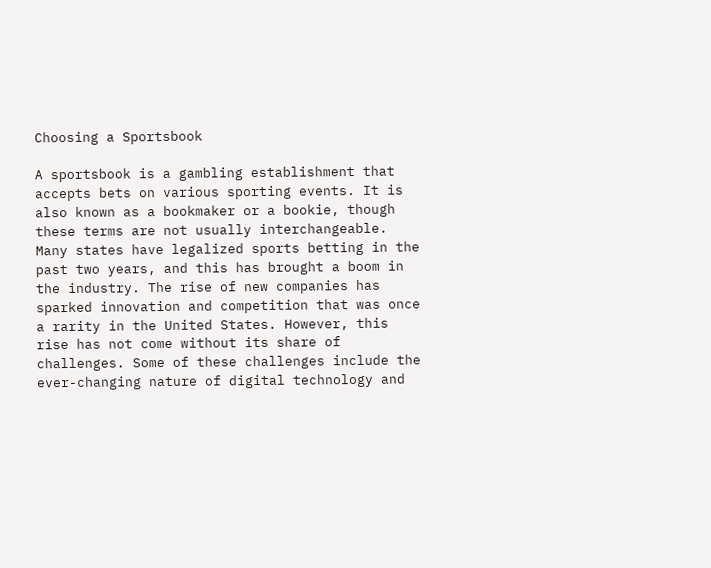Choosing a Sportsbook

A sportsbook is a gambling establishment that accepts bets on various sporting events. It is also known as a bookmaker or a bookie, though these terms are not usually interchangeable. Many states have legalized sports betting in the past two years, and this has brought a boom in the industry. The rise of new companies has sparked innovation and competition that was once a rarity in the United States. However, this rise has not come without its share of challenges. Some of these challenges include the ever-changing nature of digital technology and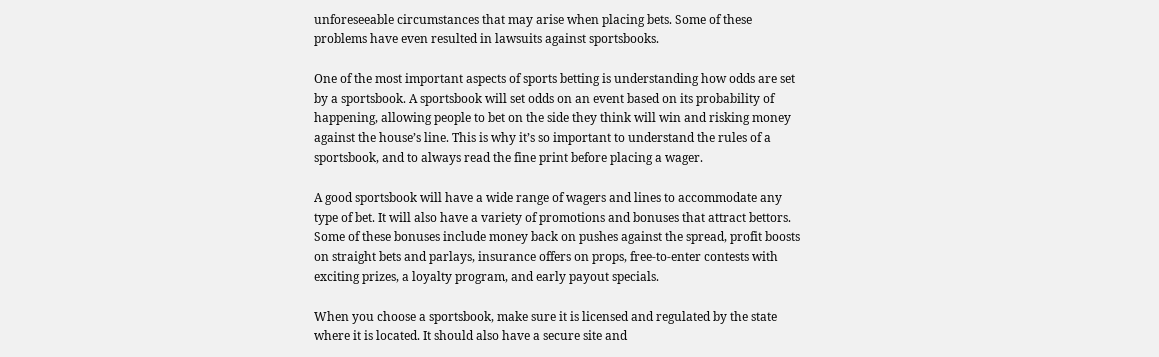unforeseeable circumstances that may arise when placing bets. Some of these problems have even resulted in lawsuits against sportsbooks.

One of the most important aspects of sports betting is understanding how odds are set by a sportsbook. A sportsbook will set odds on an event based on its probability of happening, allowing people to bet on the side they think will win and risking money against the house’s line. This is why it’s so important to understand the rules of a sportsbook, and to always read the fine print before placing a wager.

A good sportsbook will have a wide range of wagers and lines to accommodate any type of bet. It will also have a variety of promotions and bonuses that attract bettors. Some of these bonuses include money back on pushes against the spread, profit boosts on straight bets and parlays, insurance offers on props, free-to-enter contests with exciting prizes, a loyalty program, and early payout specials.

When you choose a sportsbook, make sure it is licensed and regulated by the state where it is located. It should also have a secure site and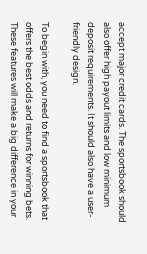accept major credit cards. The sportsbook should also offer high payout limits and low minimum deposit requirements. It should also have a user-friendly design.

To begin with, you need to find a sportsbook that offers the best odds and returns for winning bets. These features will make a big difference in your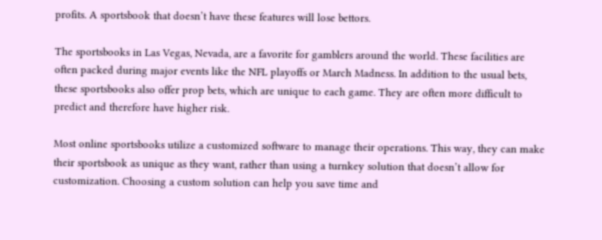profits. A sportsbook that doesn’t have these features will lose bettors.

The sportsbooks in Las Vegas, Nevada, are a favorite for gamblers around the world. These facilities are often packed during major events like the NFL playoffs or March Madness. In addition to the usual bets, these sportsbooks also offer prop bets, which are unique to each game. They are often more difficult to predict and therefore have higher risk.

Most online sportsbooks utilize a customized software to manage their operations. This way, they can make their sportsbook as unique as they want, rather than using a turnkey solution that doesn’t allow for customization. Choosing a custom solution can help you save time and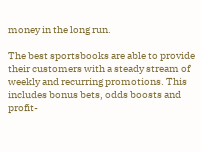money in the long run.

The best sportsbooks are able to provide their customers with a steady stream of weekly and recurring promotions. This includes bonus bets, odds boosts and profit-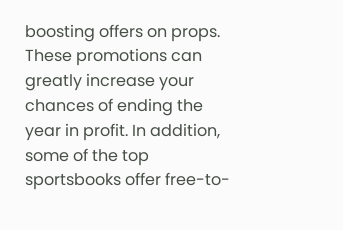boosting offers on props. These promotions can greatly increase your chances of ending the year in profit. In addition, some of the top sportsbooks offer free-to-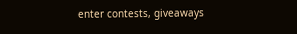enter contests, giveaways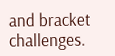and bracket challenges.